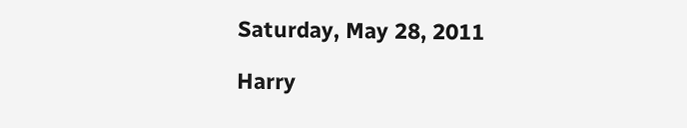Saturday, May 28, 2011

Harry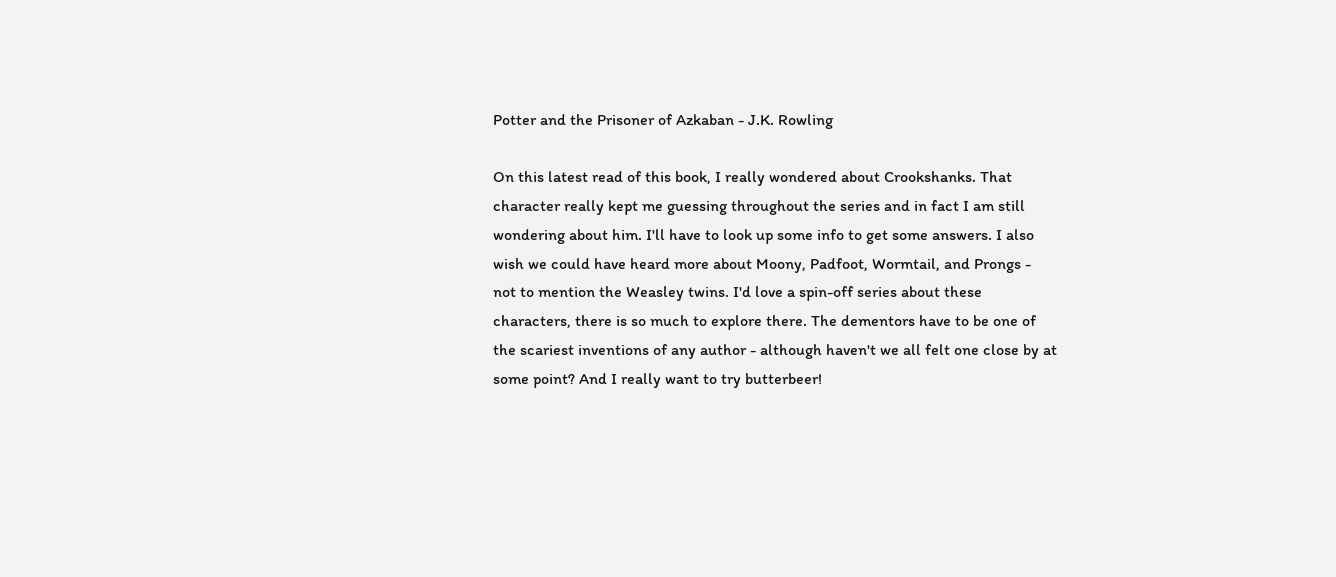Potter and the Prisoner of Azkaban - J.K. Rowling

On this latest read of this book, I really wondered about Crookshanks. That character really kept me guessing throughout the series and in fact I am still wondering about him. I'll have to look up some info to get some answers. I also wish we could have heard more about Moony, Padfoot, Wormtail, and Prongs - not to mention the Weasley twins. I'd love a spin-off series about these characters, there is so much to explore there. The dementors have to be one of the scariest inventions of any author - although haven't we all felt one close by at some point? And I really want to try butterbeer!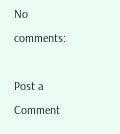No comments:

Post a Comment